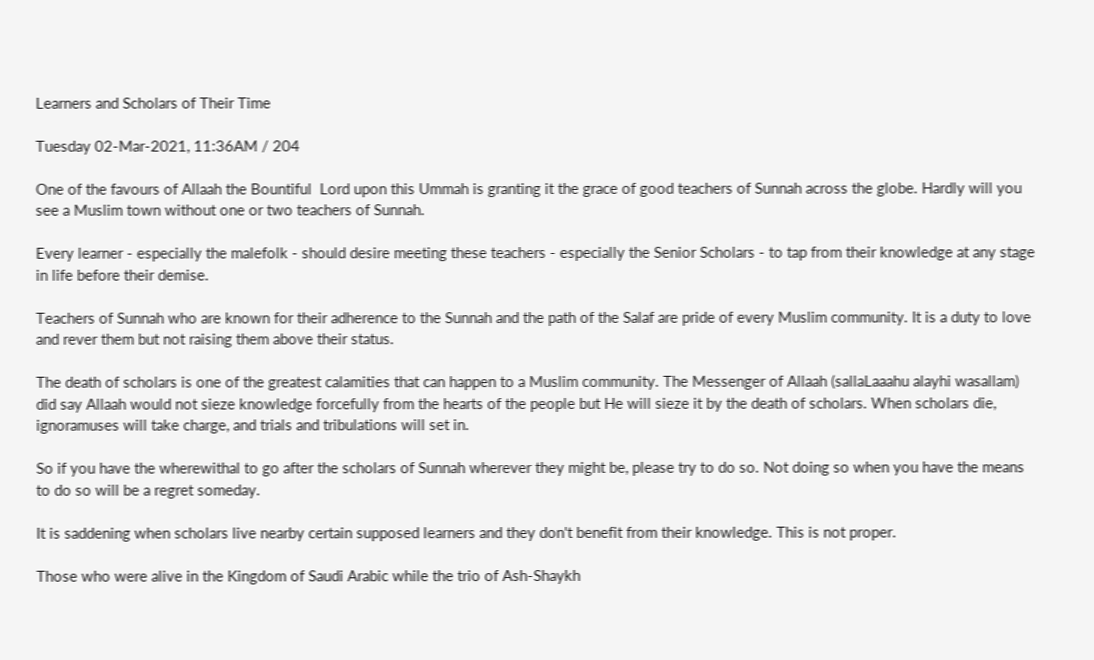Learners and Scholars of Their Time

Tuesday 02-Mar-2021, 11:36AM / 204

One of the favours of Allaah the Bountiful  Lord upon this Ummah is granting it the grace of good teachers of Sunnah across the globe. Hardly will you see a Muslim town without one or two teachers of Sunnah.

Every learner - especially the malefolk - should desire meeting these teachers - especially the Senior Scholars - to tap from their knowledge at any stage in life before their demise.

Teachers of Sunnah who are known for their adherence to the Sunnah and the path of the Salaf are pride of every Muslim community. It is a duty to love and rever them but not raising them above their status.

The death of scholars is one of the greatest calamities that can happen to a Muslim community. The Messenger of Allaah (sallaLaaahu alayhi wasallam) did say Allaah would not sieze knowledge forcefully from the hearts of the people but He will sieze it by the death of scholars. When scholars die, ignoramuses will take charge, and trials and tribulations will set in.

So if you have the wherewithal to go after the scholars of Sunnah wherever they might be, please try to do so. Not doing so when you have the means to do so will be a regret someday.

It is saddening when scholars live nearby certain supposed learners and they don't benefit from their knowledge. This is not proper.

Those who were alive in the Kingdom of Saudi Arabic while the trio of Ash-Shaykh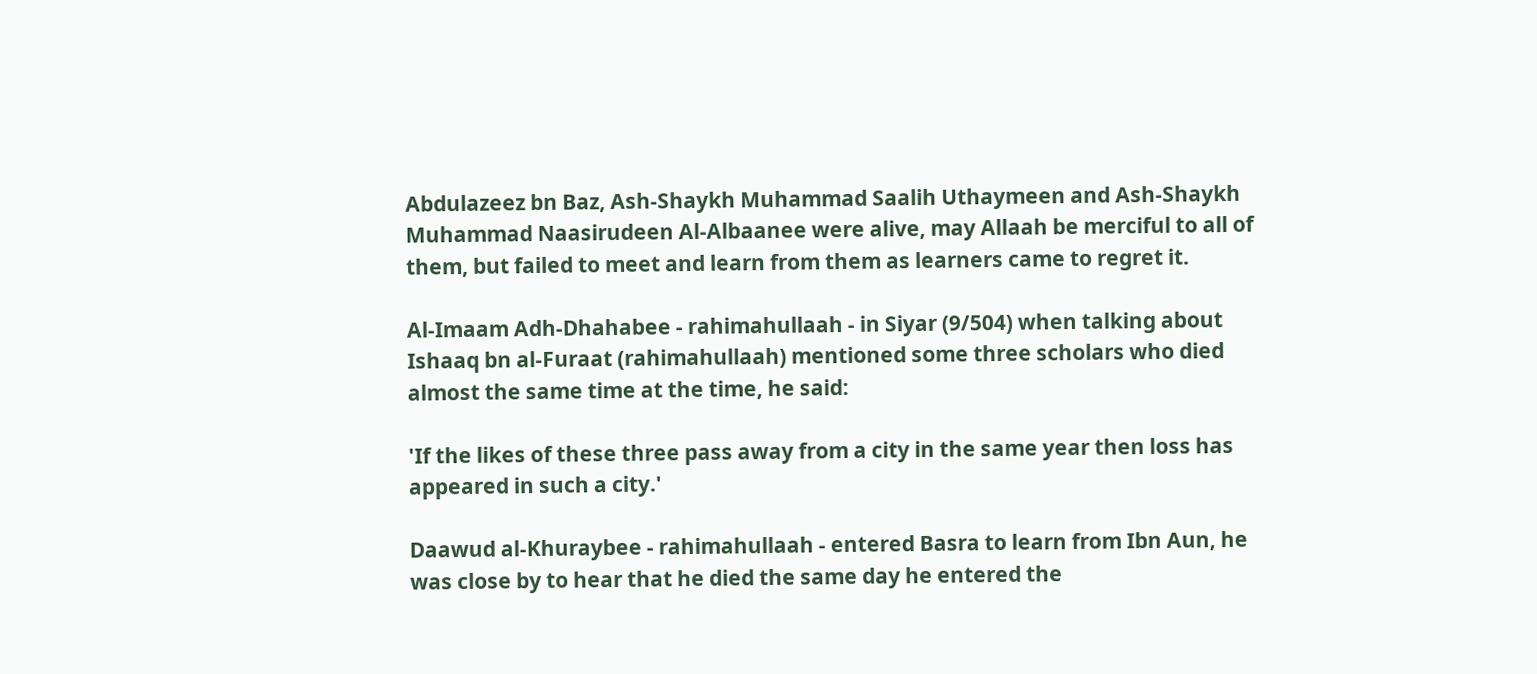Abdulazeez bn Baz, Ash-Shaykh Muhammad Saalih Uthaymeen and Ash-Shaykh Muhammad Naasirudeen Al-Albaanee were alive, may Allaah be merciful to all of them, but failed to meet and learn from them as learners came to regret it.

Al-Imaam Adh-Dhahabee - rahimahullaah - in Siyar (9/504) when talking about Ishaaq bn al-Furaat (rahimahullaah) mentioned some three scholars who died almost the same time at the time, he said:

'If the likes of these three pass away from a city in the same year then loss has appeared in such a city.'

Daawud al-Khuraybee - rahimahullaah - entered Basra to learn from Ibn Aun, he was close by to hear that he died the same day he entered the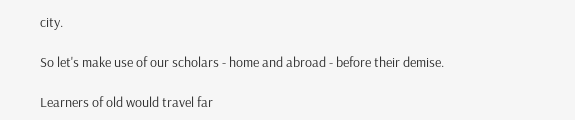city.

So let's make use of our scholars - home and abroad - before their demise.

Learners of old would travel far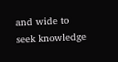and wide to seek knowledge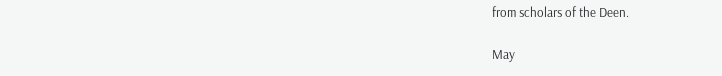from scholars of the Deen.

May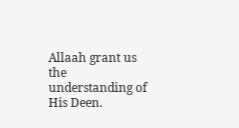Allaah grant us the understanding of His Deen.